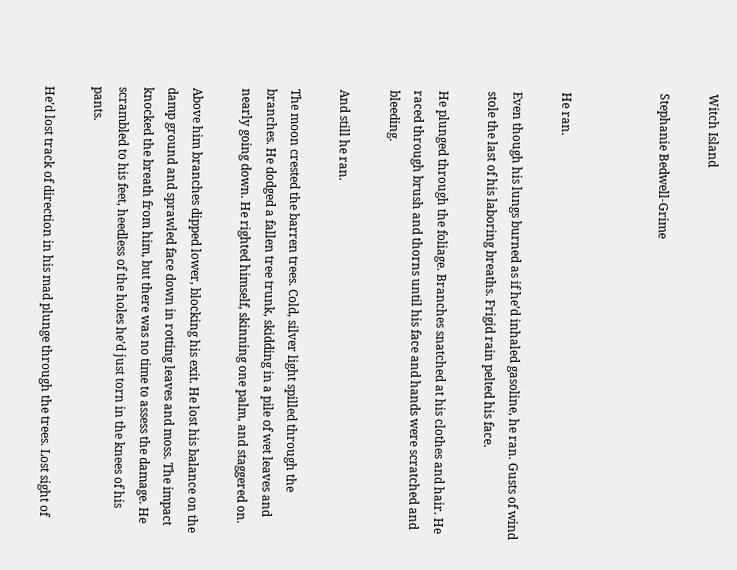Witch Island

Stephanie Bedwell-Grime



He ran.

Even though his lungs burned as if he’d inhaled gasoline, he ran. Gusts of wind stole the last of his laboring breaths. Frigid rain pelted his face.

He plunged through the foliage. Branches snatched at his clothes and hair. He raced through brush and thorns until his face and hands were scratched and bleeding.

And still he ran.

The moon crested the barren trees. Cold, silver light spilled through the branches. He dodged a fallen tree trunk, skidding in a pile of wet leaves and nearly going down. He righted himself, skinning one palm, and staggered on.

Above him branches dipped lower, blocking his exit. He lost his balance on the damp ground and sprawled face down in rotting leaves and moss. The impact knocked the breath from him, but there was no time to assess the damage. He scrambled to his feet, heedless of the holes he’d just torn in the knees of his pants.

He’d lost track of direction in his mad plunge through the trees. Lost sight of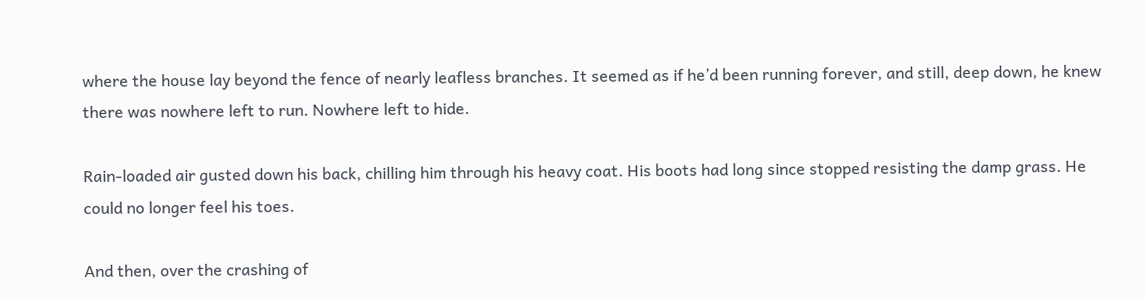where the house lay beyond the fence of nearly leafless branches. It seemed as if he’d been running forever, and still, deep down, he knew there was nowhere left to run. Nowhere left to hide.

Rain-loaded air gusted down his back, chilling him through his heavy coat. His boots had long since stopped resisting the damp grass. He could no longer feel his toes.

And then, over the crashing of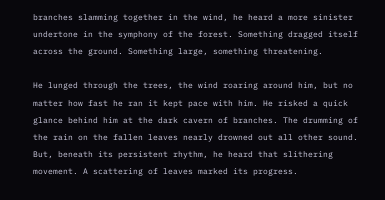branches slamming together in the wind, he heard a more sinister undertone in the symphony of the forest. Something dragged itself across the ground. Something large, something threatening.

He lunged through the trees, the wind roaring around him, but no matter how fast he ran it kept pace with him. He risked a quick glance behind him at the dark cavern of branches. The drumming of the rain on the fallen leaves nearly drowned out all other sound. But, beneath its persistent rhythm, he heard that slithering movement. A scattering of leaves marked its progress.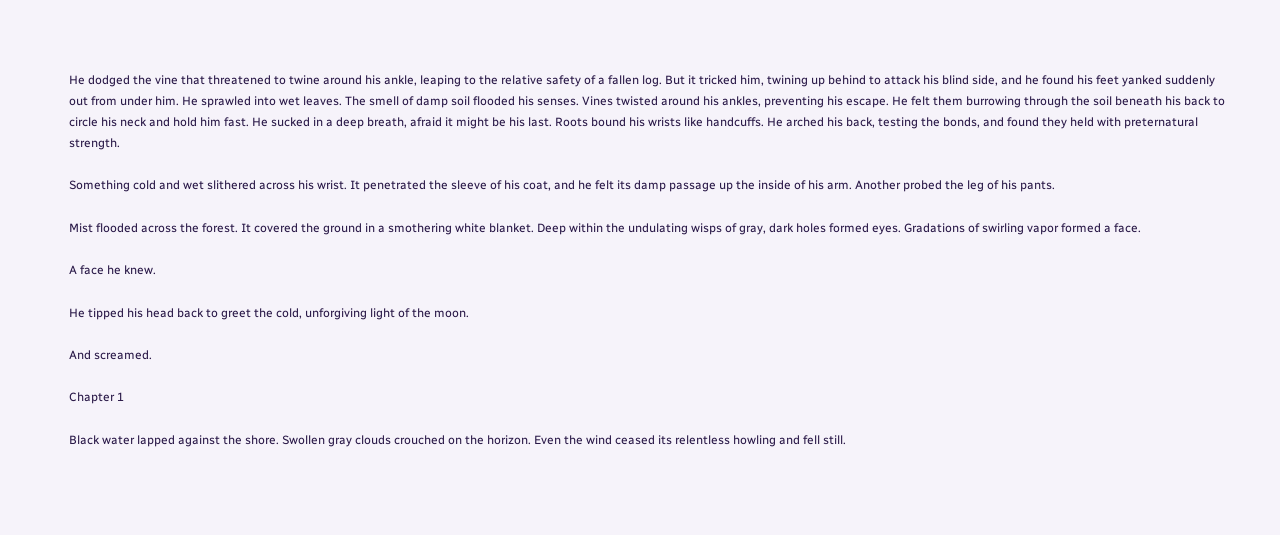He dodged the vine that threatened to twine around his ankle, leaping to the relative safety of a fallen log. But it tricked him, twining up behind to attack his blind side, and he found his feet yanked suddenly out from under him. He sprawled into wet leaves. The smell of damp soil flooded his senses. Vines twisted around his ankles, preventing his escape. He felt them burrowing through the soil beneath his back to circle his neck and hold him fast. He sucked in a deep breath, afraid it might be his last. Roots bound his wrists like handcuffs. He arched his back, testing the bonds, and found they held with preternatural strength.

Something cold and wet slithered across his wrist. It penetrated the sleeve of his coat, and he felt its damp passage up the inside of his arm. Another probed the leg of his pants.

Mist flooded across the forest. It covered the ground in a smothering white blanket. Deep within the undulating wisps of gray, dark holes formed eyes. Gradations of swirling vapor formed a face.

A face he knew.

He tipped his head back to greet the cold, unforgiving light of the moon.

And screamed.

Chapter 1

Black water lapped against the shore. Swollen gray clouds crouched on the horizon. Even the wind ceased its relentless howling and fell still.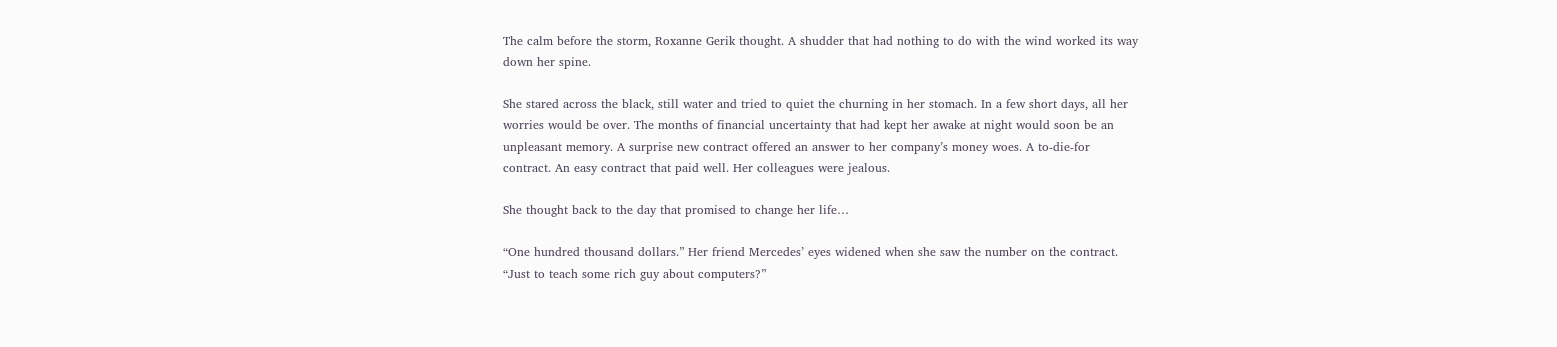The calm before the storm, Roxanne Gerik thought. A shudder that had nothing to do with the wind worked its way down her spine.

She stared across the black, still water and tried to quiet the churning in her stomach. In a few short days, all her worries would be over. The months of financial uncertainty that had kept her awake at night would soon be an unpleasant memory. A surprise new contract offered an answer to her company’s money woes. A to-die-for contract. An easy contract that paid well. Her colleagues were jealous.

She thought back to the day that promised to change her life…

“One hundred thousand dollars.” Her friend Mercedes’ eyes widened when she saw the number on the contract. “Just to teach some rich guy about computers?”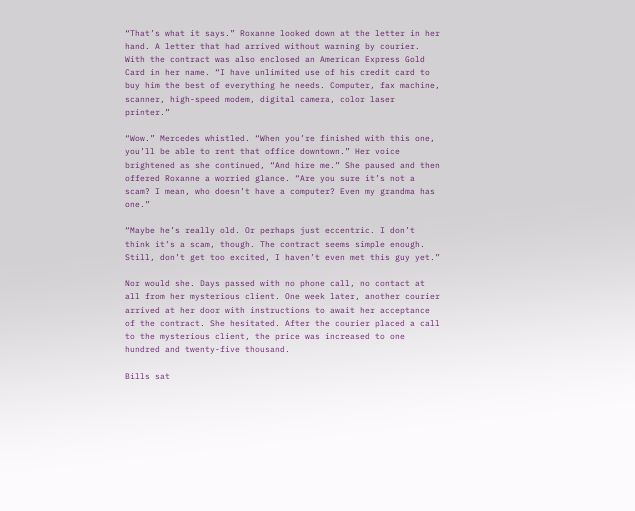“That’s what it says.” Roxanne looked down at the letter in her hand. A letter that had arrived without warning by courier. With the contract was also enclosed an American Express Gold Card in her name. “I have unlimited use of his credit card to buy him the best of everything he needs. Computer, fax machine, scanner, high-speed modem, digital camera, color laser printer.”

“Wow.” Mercedes whistled. “When you’re finished with this one, you’ll be able to rent that office downtown.” Her voice brightened as she continued, “And hire me.” She paused and then offered Roxanne a worried glance. “Are you sure it’s not a scam? I mean, who doesn’t have a computer? Even my grandma has one.”

“Maybe he’s really old. Or perhaps just eccentric. I don’t think it’s a scam, though. The contract seems simple enough. Still, don’t get too excited, I haven’t even met this guy yet.”

Nor would she. Days passed with no phone call, no contact at all from her mysterious client. One week later, another courier arrived at her door with instructions to await her acceptance of the contract. She hesitated. After the courier placed a call to the mysterious client, the price was increased to one hundred and twenty-five thousand.

Bills sat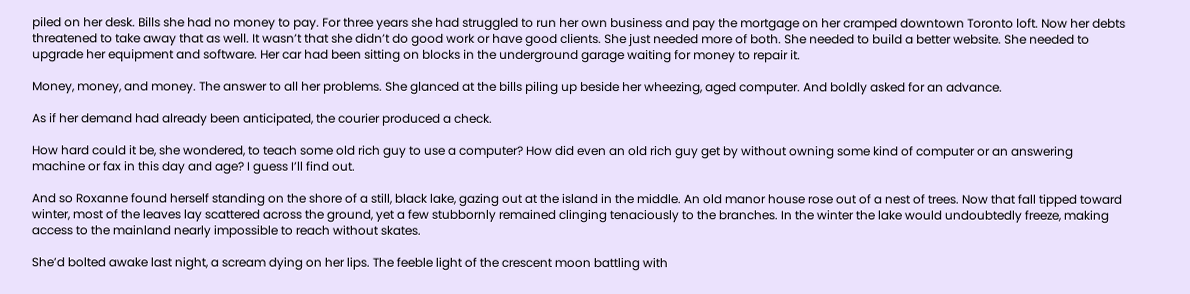piled on her desk. Bills she had no money to pay. For three years she had struggled to run her own business and pay the mortgage on her cramped downtown Toronto loft. Now her debts threatened to take away that as well. It wasn’t that she didn’t do good work or have good clients. She just needed more of both. She needed to build a better website. She needed to upgrade her equipment and software. Her car had been sitting on blocks in the underground garage waiting for money to repair it.

Money, money, and money. The answer to all her problems. She glanced at the bills piling up beside her wheezing, aged computer. And boldly asked for an advance.

As if her demand had already been anticipated, the courier produced a check.

How hard could it be, she wondered, to teach some old rich guy to use a computer? How did even an old rich guy get by without owning some kind of computer or an answering machine or fax in this day and age? I guess I’ll find out.

And so Roxanne found herself standing on the shore of a still, black lake, gazing out at the island in the middle. An old manor house rose out of a nest of trees. Now that fall tipped toward winter, most of the leaves lay scattered across the ground, yet a few stubbornly remained clinging tenaciously to the branches. In the winter the lake would undoubtedly freeze, making access to the mainland nearly impossible to reach without skates.

She’d bolted awake last night, a scream dying on her lips. The feeble light of the crescent moon battling with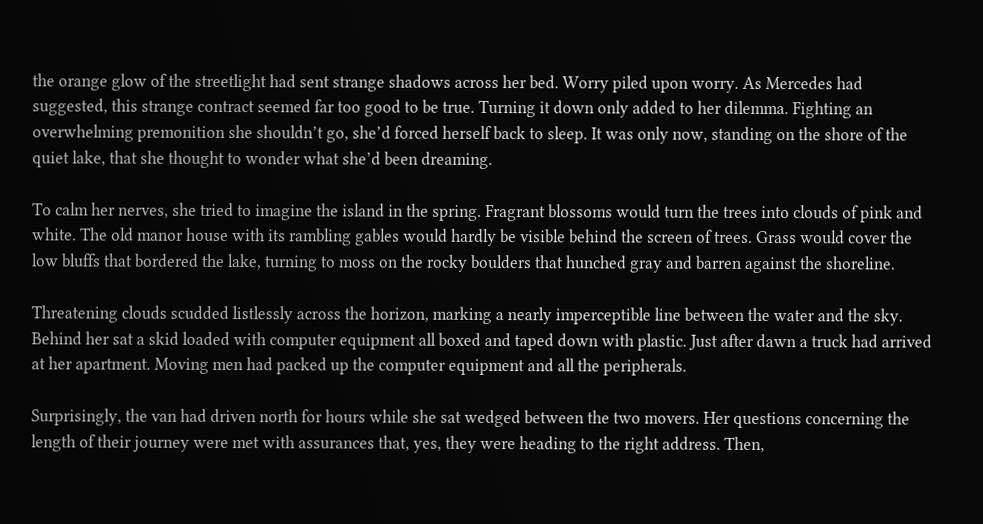the orange glow of the streetlight had sent strange shadows across her bed. Worry piled upon worry. As Mercedes had suggested, this strange contract seemed far too good to be true. Turning it down only added to her dilemma. Fighting an overwhelming premonition she shouldn’t go, she’d forced herself back to sleep. It was only now, standing on the shore of the quiet lake, that she thought to wonder what she’d been dreaming.

To calm her nerves, she tried to imagine the island in the spring. Fragrant blossoms would turn the trees into clouds of pink and white. The old manor house with its rambling gables would hardly be visible behind the screen of trees. Grass would cover the low bluffs that bordered the lake, turning to moss on the rocky boulders that hunched gray and barren against the shoreline.

Threatening clouds scudded listlessly across the horizon, marking a nearly imperceptible line between the water and the sky. Behind her sat a skid loaded with computer equipment all boxed and taped down with plastic. Just after dawn a truck had arrived at her apartment. Moving men had packed up the computer equipment and all the peripherals.

Surprisingly, the van had driven north for hours while she sat wedged between the two movers. Her questions concerning the length of their journey were met with assurances that, yes, they were heading to the right address. Then,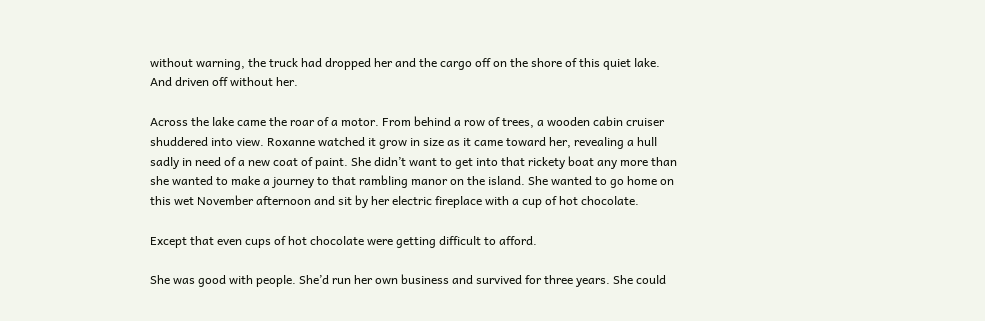without warning, the truck had dropped her and the cargo off on the shore of this quiet lake. And driven off without her.

Across the lake came the roar of a motor. From behind a row of trees, a wooden cabin cruiser shuddered into view. Roxanne watched it grow in size as it came toward her, revealing a hull sadly in need of a new coat of paint. She didn’t want to get into that rickety boat any more than she wanted to make a journey to that rambling manor on the island. She wanted to go home on this wet November afternoon and sit by her electric fireplace with a cup of hot chocolate.

Except that even cups of hot chocolate were getting difficult to afford.

She was good with people. She’d run her own business and survived for three years. She could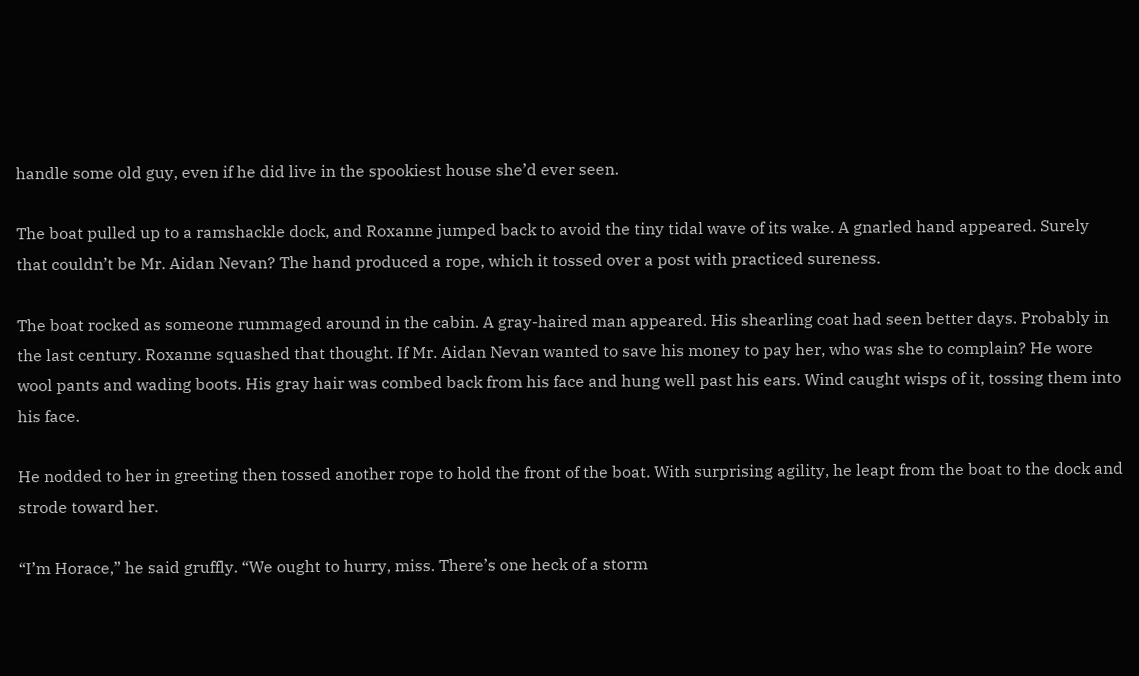handle some old guy, even if he did live in the spookiest house she’d ever seen.

The boat pulled up to a ramshackle dock, and Roxanne jumped back to avoid the tiny tidal wave of its wake. A gnarled hand appeared. Surely that couldn’t be Mr. Aidan Nevan? The hand produced a rope, which it tossed over a post with practiced sureness.

The boat rocked as someone rummaged around in the cabin. A gray-haired man appeared. His shearling coat had seen better days. Probably in the last century. Roxanne squashed that thought. If Mr. Aidan Nevan wanted to save his money to pay her, who was she to complain? He wore wool pants and wading boots. His gray hair was combed back from his face and hung well past his ears. Wind caught wisps of it, tossing them into his face.

He nodded to her in greeting then tossed another rope to hold the front of the boat. With surprising agility, he leapt from the boat to the dock and strode toward her.

“I’m Horace,” he said gruffly. “We ought to hurry, miss. There’s one heck of a storm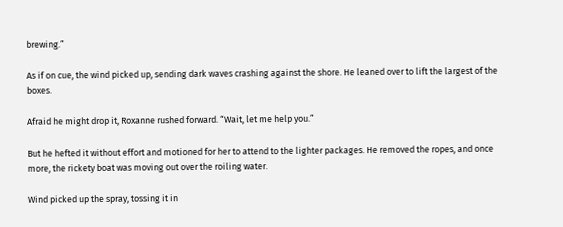brewing.”

As if on cue, the wind picked up, sending dark waves crashing against the shore. He leaned over to lift the largest of the boxes.

Afraid he might drop it, Roxanne rushed forward. “Wait, let me help you.”

But he hefted it without effort and motioned for her to attend to the lighter packages. He removed the ropes, and once more, the rickety boat was moving out over the roiling water.

Wind picked up the spray, tossing it in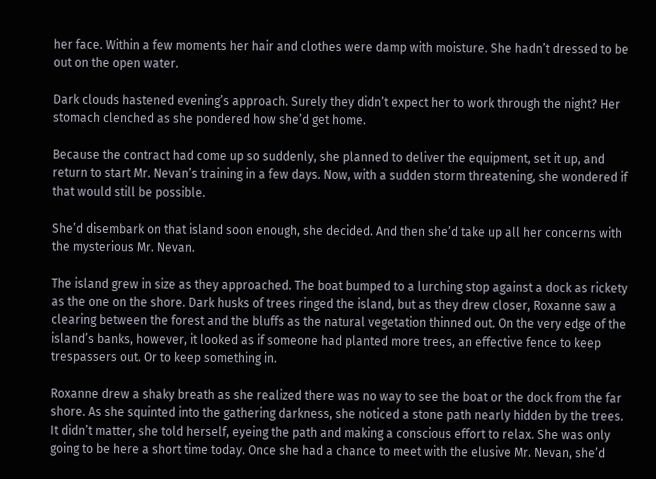her face. Within a few moments her hair and clothes were damp with moisture. She hadn’t dressed to be out on the open water.

Dark clouds hastened evening’s approach. Surely they didn’t expect her to work through the night? Her stomach clenched as she pondered how she’d get home.

Because the contract had come up so suddenly, she planned to deliver the equipment, set it up, and return to start Mr. Nevan’s training in a few days. Now, with a sudden storm threatening, she wondered if that would still be possible.

She’d disembark on that island soon enough, she decided. And then she’d take up all her concerns with the mysterious Mr. Nevan.

The island grew in size as they approached. The boat bumped to a lurching stop against a dock as rickety as the one on the shore. Dark husks of trees ringed the island, but as they drew closer, Roxanne saw a clearing between the forest and the bluffs as the natural vegetation thinned out. On the very edge of the island’s banks, however, it looked as if someone had planted more trees, an effective fence to keep trespassers out. Or to keep something in.

Roxanne drew a shaky breath as she realized there was no way to see the boat or the dock from the far shore. As she squinted into the gathering darkness, she noticed a stone path nearly hidden by the trees. It didn’t matter, she told herself, eyeing the path and making a conscious effort to relax. She was only going to be here a short time today. Once she had a chance to meet with the elusive Mr. Nevan, she’d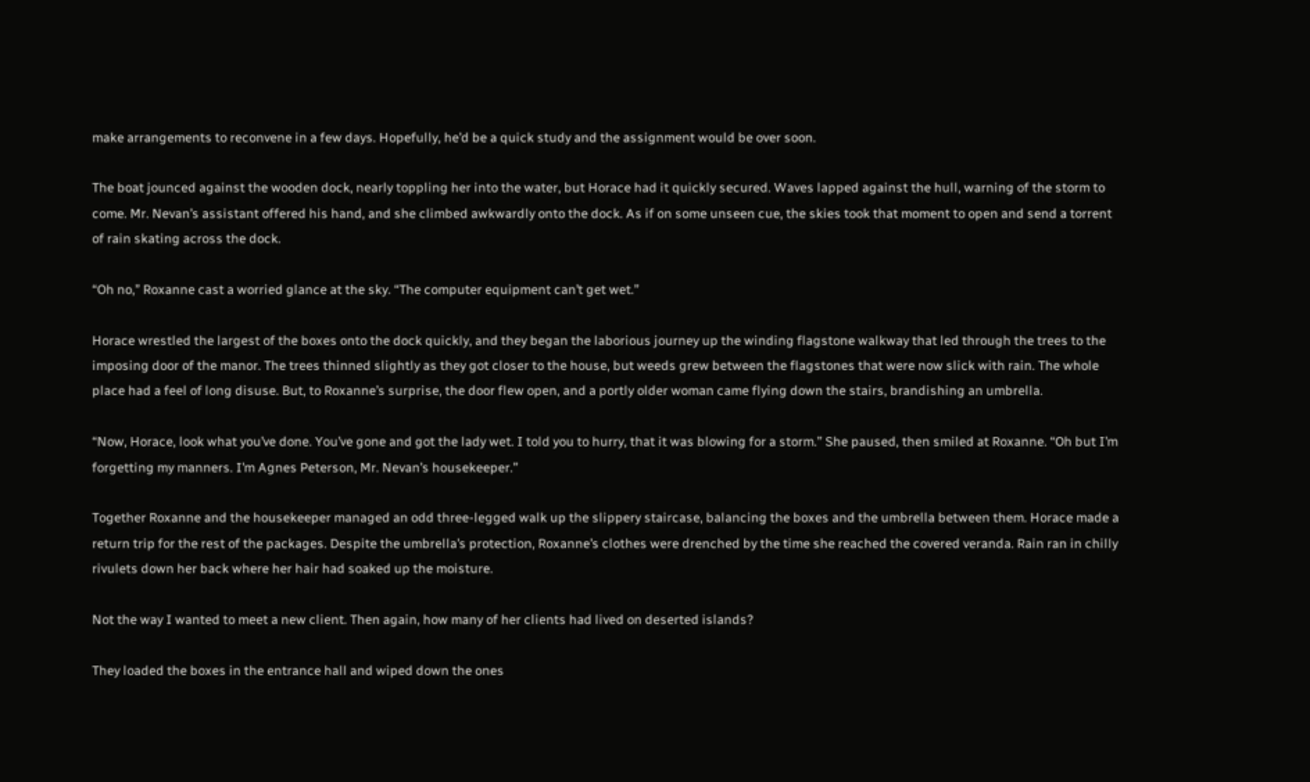make arrangements to reconvene in a few days. Hopefully, he’d be a quick study and the assignment would be over soon.

The boat jounced against the wooden dock, nearly toppling her into the water, but Horace had it quickly secured. Waves lapped against the hull, warning of the storm to come. Mr. Nevan’s assistant offered his hand, and she climbed awkwardly onto the dock. As if on some unseen cue, the skies took that moment to open and send a torrent of rain skating across the dock.

“Oh no,” Roxanne cast a worried glance at the sky. “The computer equipment can’t get wet.”

Horace wrestled the largest of the boxes onto the dock quickly, and they began the laborious journey up the winding flagstone walkway that led through the trees to the imposing door of the manor. The trees thinned slightly as they got closer to the house, but weeds grew between the flagstones that were now slick with rain. The whole place had a feel of long disuse. But, to Roxanne’s surprise, the door flew open, and a portly older woman came flying down the stairs, brandishing an umbrella.

“Now, Horace, look what you’ve done. You’ve gone and got the lady wet. I told you to hurry, that it was blowing for a storm.” She paused, then smiled at Roxanne. “Oh but I’m forgetting my manners. I’m Agnes Peterson, Mr. Nevan’s housekeeper.”

Together Roxanne and the housekeeper managed an odd three-legged walk up the slippery staircase, balancing the boxes and the umbrella between them. Horace made a return trip for the rest of the packages. Despite the umbrella’s protection, Roxanne’s clothes were drenched by the time she reached the covered veranda. Rain ran in chilly rivulets down her back where her hair had soaked up the moisture.

Not the way I wanted to meet a new client. Then again, how many of her clients had lived on deserted islands?

They loaded the boxes in the entrance hall and wiped down the ones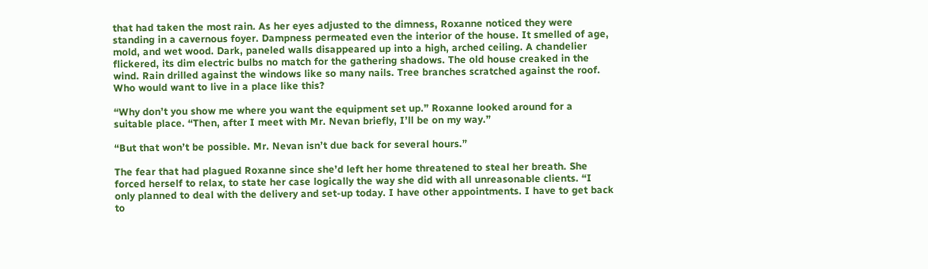that had taken the most rain. As her eyes adjusted to the dimness, Roxanne noticed they were standing in a cavernous foyer. Dampness permeated even the interior of the house. It smelled of age, mold, and wet wood. Dark, paneled walls disappeared up into a high, arched ceiling. A chandelier flickered, its dim electric bulbs no match for the gathering shadows. The old house creaked in the wind. Rain drilled against the windows like so many nails. Tree branches scratched against the roof. Who would want to live in a place like this?

“Why don’t you show me where you want the equipment set up.” Roxanne looked around for a suitable place. “Then, after I meet with Mr. Nevan briefly, I’ll be on my way.”

“But that won’t be possible. Mr. Nevan isn’t due back for several hours.”

The fear that had plagued Roxanne since she’d left her home threatened to steal her breath. She forced herself to relax, to state her case logically the way she did with all unreasonable clients. “I only planned to deal with the delivery and set-up today. I have other appointments. I have to get back to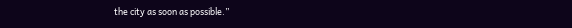the city as soon as possible.”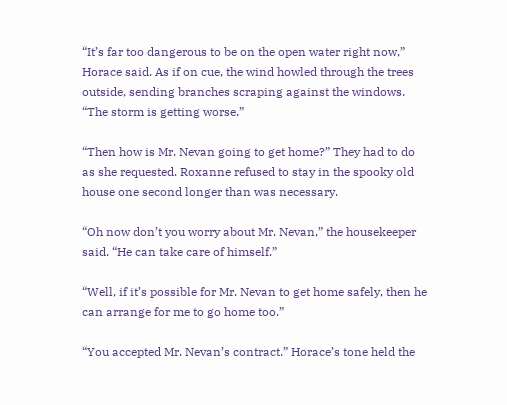“It’s far too dangerous to be on the open water right now,” Horace said. As if on cue, the wind howled through the trees outside, sending branches scraping against the windows. “The storm is getting worse.”

“Then how is Mr. Nevan going to get home?” They had to do as she requested. Roxanne refused to stay in the spooky old house one second longer than was necessary.

“Oh now don’t you worry about Mr. Nevan,” the housekeeper said. “He can take care of himself.”

“Well, if it’s possible for Mr. Nevan to get home safely, then he can arrange for me to go home too.”

“You accepted Mr. Nevan’s contract.” Horace’s tone held the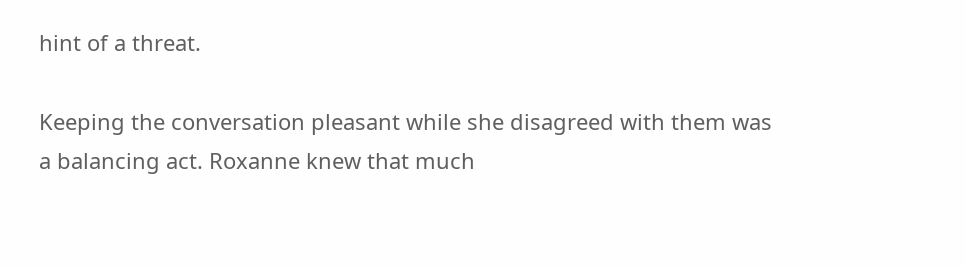hint of a threat.

Keeping the conversation pleasant while she disagreed with them was a balancing act. Roxanne knew that much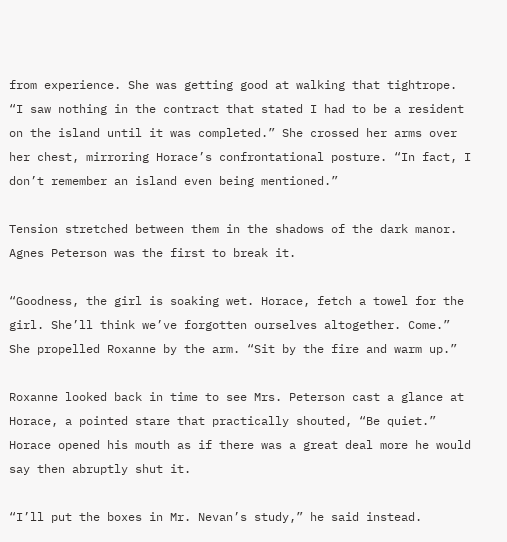from experience. She was getting good at walking that tightrope. “I saw nothing in the contract that stated I had to be a resident on the island until it was completed.” She crossed her arms over her chest, mirroring Horace’s confrontational posture. “In fact, I don’t remember an island even being mentioned.”

Tension stretched between them in the shadows of the dark manor. Agnes Peterson was the first to break it.

“Goodness, the girl is soaking wet. Horace, fetch a towel for the girl. She’ll think we’ve forgotten ourselves altogether. Come.” She propelled Roxanne by the arm. “Sit by the fire and warm up.”

Roxanne looked back in time to see Mrs. Peterson cast a glance at Horace, a pointed stare that practically shouted, “Be quiet.” Horace opened his mouth as if there was a great deal more he would say then abruptly shut it.

“I’ll put the boxes in Mr. Nevan’s study,” he said instead.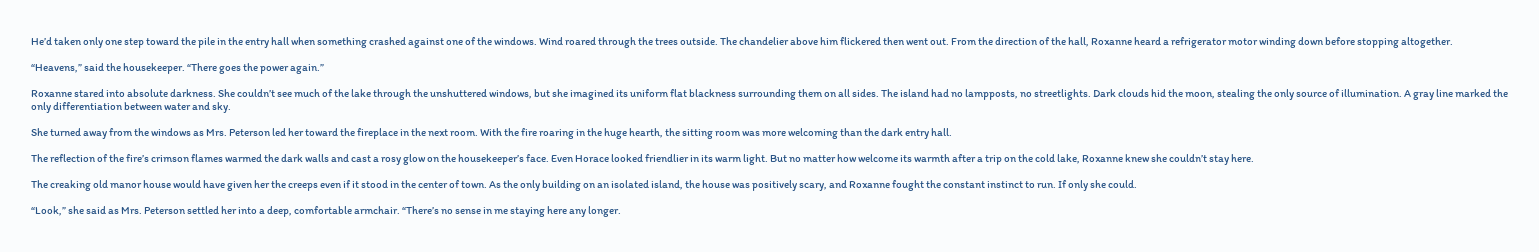He’d taken only one step toward the pile in the entry hall when something crashed against one of the windows. Wind roared through the trees outside. The chandelier above him flickered then went out. From the direction of the hall, Roxanne heard a refrigerator motor winding down before stopping altogether.

“Heavens,” said the housekeeper. “There goes the power again.”

Roxanne stared into absolute darkness. She couldn’t see much of the lake through the unshuttered windows, but she imagined its uniform flat blackness surrounding them on all sides. The island had no lampposts, no streetlights. Dark clouds hid the moon, stealing the only source of illumination. A gray line marked the only differentiation between water and sky.

She turned away from the windows as Mrs. Peterson led her toward the fireplace in the next room. With the fire roaring in the huge hearth, the sitting room was more welcoming than the dark entry hall.

The reflection of the fire’s crimson flames warmed the dark walls and cast a rosy glow on the housekeeper’s face. Even Horace looked friendlier in its warm light. But no matter how welcome its warmth after a trip on the cold lake, Roxanne knew she couldn’t stay here.

The creaking old manor house would have given her the creeps even if it stood in the center of town. As the only building on an isolated island, the house was positively scary, and Roxanne fought the constant instinct to run. If only she could.

“Look,” she said as Mrs. Peterson settled her into a deep, comfortable armchair. “There’s no sense in me staying here any longer.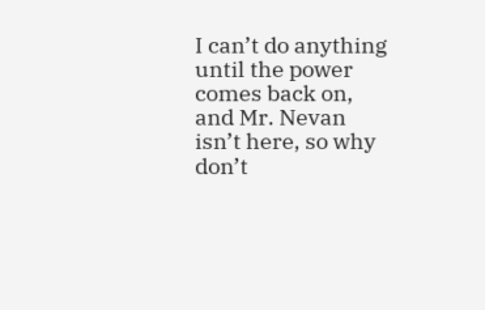I can’t do anything until the power comes back on, and Mr. Nevan isn’t here, so why don’t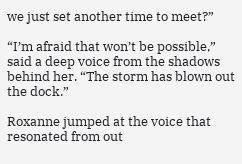we just set another time to meet?”

“I’m afraid that won’t be possible,” said a deep voice from the shadows behind her. “The storm has blown out the dock.”

Roxanne jumped at the voice that resonated from out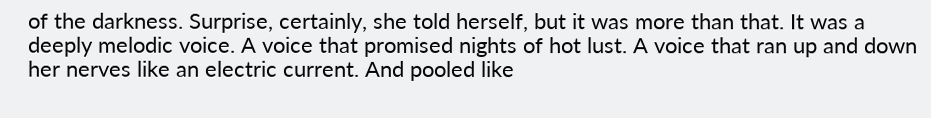of the darkness. Surprise, certainly, she told herself, but it was more than that. It was a deeply melodic voice. A voice that promised nights of hot lust. A voice that ran up and down her nerves like an electric current. And pooled like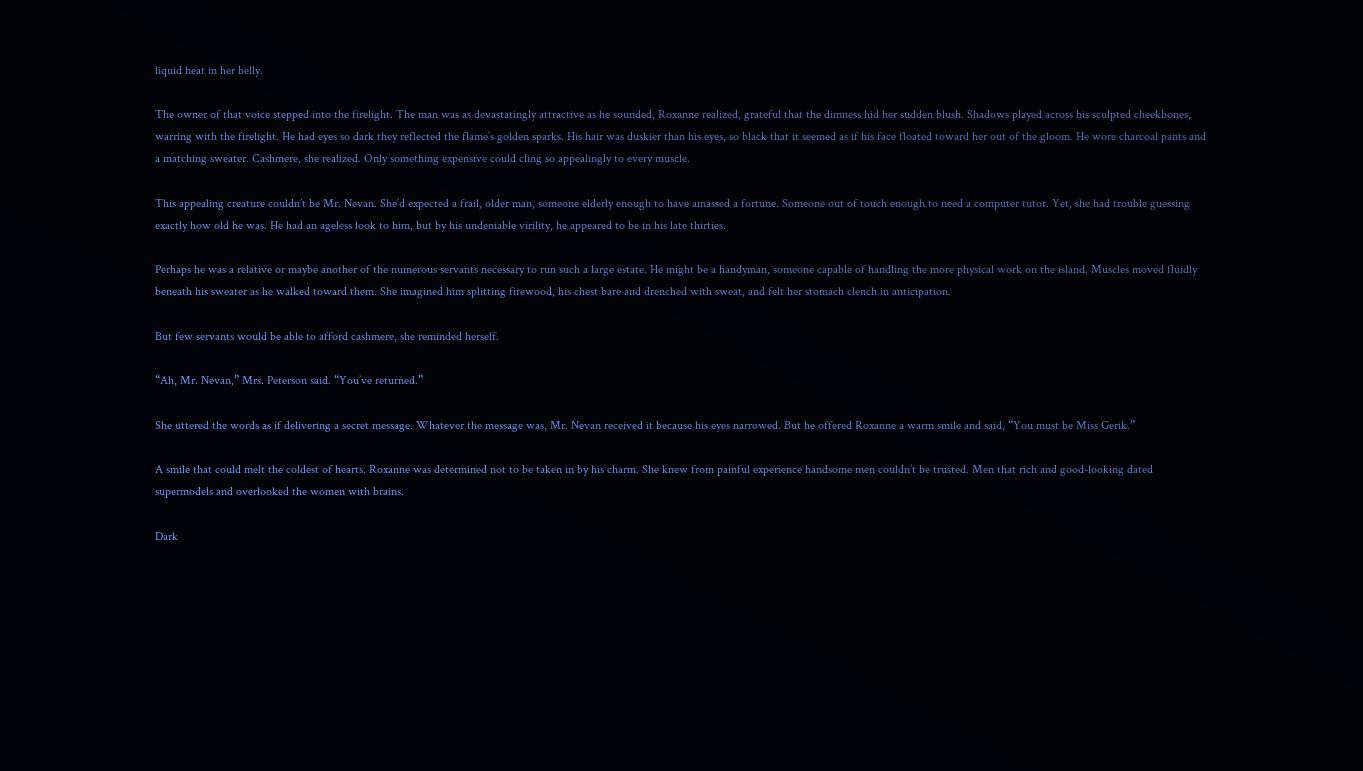liquid heat in her belly.

The owner of that voice stepped into the firelight. The man was as devastatingly attractive as he sounded, Roxanne realized, grateful that the dimness hid her sudden blush. Shadows played across his sculpted cheekbones, warring with the firelight. He had eyes so dark they reflected the flame’s golden sparks. His hair was duskier than his eyes, so black that it seemed as if his face floated toward her out of the gloom. He wore charcoal pants and a matching sweater. Cashmere, she realized. Only something expensive could cling so appealingly to every muscle.

This appealing creature couldn’t be Mr. Nevan. She’d expected a frail, older man, someone elderly enough to have amassed a fortune. Someone out of touch enough to need a computer tutor. Yet, she had trouble guessing exactly how old he was. He had an ageless look to him, but by his undeniable virility, he appeared to be in his late thirties.

Perhaps he was a relative or maybe another of the numerous servants necessary to run such a large estate. He might be a handyman, someone capable of handling the more physical work on the island. Muscles moved fluidly beneath his sweater as he walked toward them. She imagined him splitting firewood, his chest bare and drenched with sweat, and felt her stomach clench in anticipation.

But few servants would be able to afford cashmere, she reminded herself.

“Ah, Mr. Nevan,” Mrs. Peterson said. “You’ve returned.”

She uttered the words as if delivering a secret message. Whatever the message was, Mr. Nevan received it because his eyes narrowed. But he offered Roxanne a warm smile and said, “You must be Miss Gerik.”

A smile that could melt the coldest of hearts. Roxanne was determined not to be taken in by his charm. She knew from painful experience handsome men couldn’t be trusted. Men that rich and good-looking dated supermodels and overlooked the women with brains.

Dark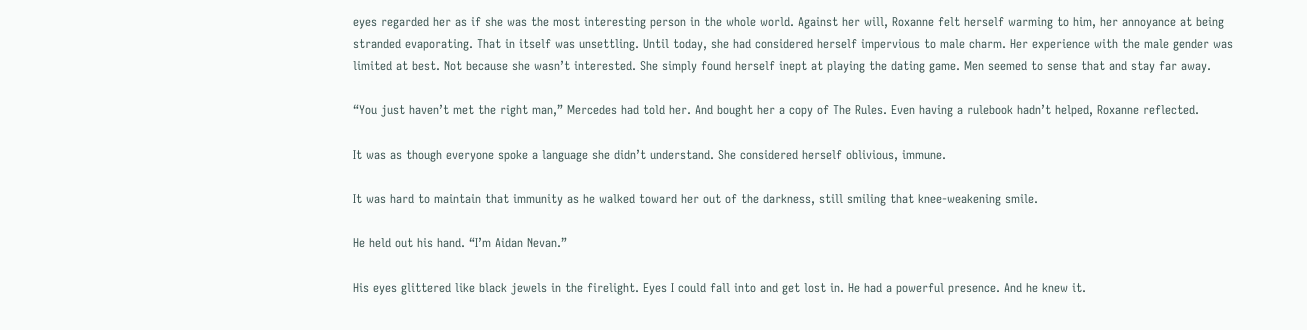eyes regarded her as if she was the most interesting person in the whole world. Against her will, Roxanne felt herself warming to him, her annoyance at being stranded evaporating. That in itself was unsettling. Until today, she had considered herself impervious to male charm. Her experience with the male gender was limited at best. Not because she wasn’t interested. She simply found herself inept at playing the dating game. Men seemed to sense that and stay far away.

“You just haven’t met the right man,” Mercedes had told her. And bought her a copy of The Rules. Even having a rulebook hadn’t helped, Roxanne reflected.

It was as though everyone spoke a language she didn’t understand. She considered herself oblivious, immune.

It was hard to maintain that immunity as he walked toward her out of the darkness, still smiling that knee-weakening smile.

He held out his hand. “I’m Aidan Nevan.”

His eyes glittered like black jewels in the firelight. Eyes I could fall into and get lost in. He had a powerful presence. And he knew it.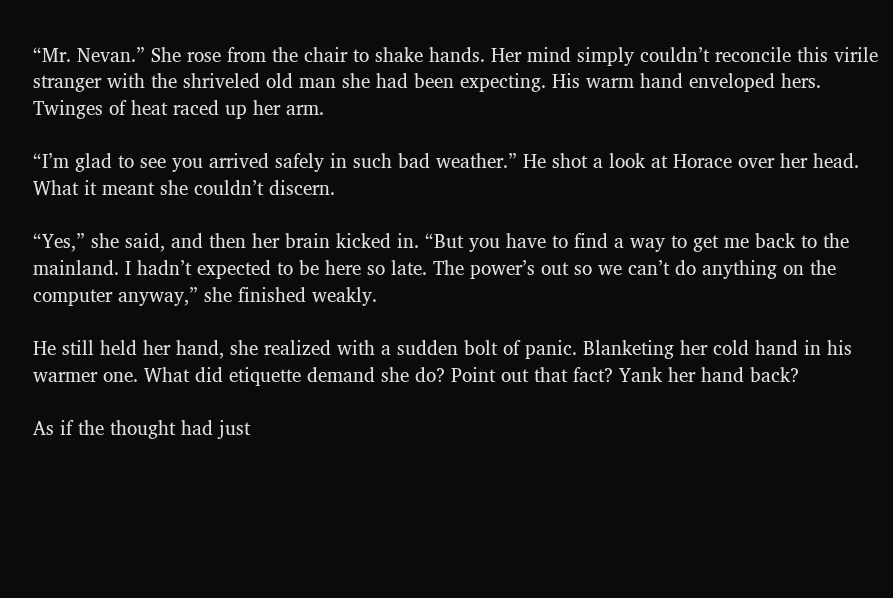“Mr. Nevan.” She rose from the chair to shake hands. Her mind simply couldn’t reconcile this virile stranger with the shriveled old man she had been expecting. His warm hand enveloped hers. Twinges of heat raced up her arm.

“I’m glad to see you arrived safely in such bad weather.” He shot a look at Horace over her head. What it meant she couldn’t discern.

“Yes,” she said, and then her brain kicked in. “But you have to find a way to get me back to the mainland. I hadn’t expected to be here so late. The power’s out so we can’t do anything on the computer anyway,” she finished weakly.

He still held her hand, she realized with a sudden bolt of panic. Blanketing her cold hand in his warmer one. What did etiquette demand she do? Point out that fact? Yank her hand back?

As if the thought had just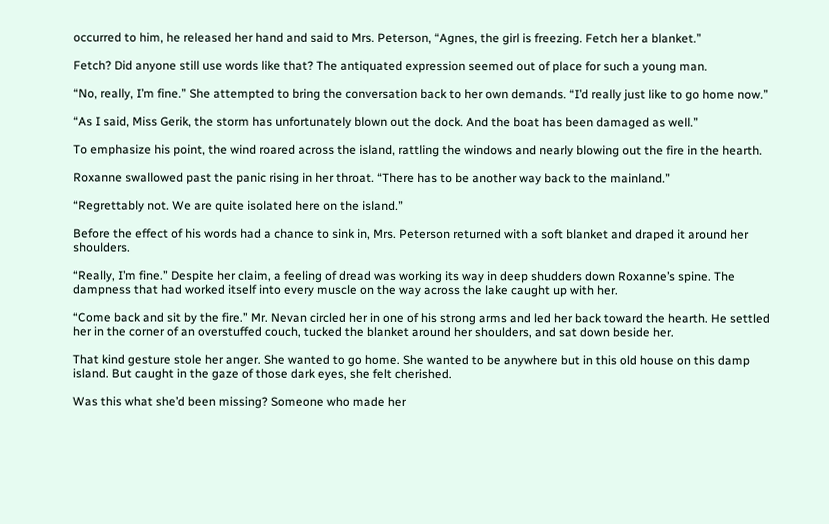occurred to him, he released her hand and said to Mrs. Peterson, “Agnes, the girl is freezing. Fetch her a blanket.”

Fetch? Did anyone still use words like that? The antiquated expression seemed out of place for such a young man.

“No, really, I’m fine.” She attempted to bring the conversation back to her own demands. “I’d really just like to go home now.”

“As I said, Miss Gerik, the storm has unfortunately blown out the dock. And the boat has been damaged as well.”

To emphasize his point, the wind roared across the island, rattling the windows and nearly blowing out the fire in the hearth.

Roxanne swallowed past the panic rising in her throat. “There has to be another way back to the mainland.”

“Regrettably not. We are quite isolated here on the island.”

Before the effect of his words had a chance to sink in, Mrs. Peterson returned with a soft blanket and draped it around her shoulders.

“Really, I’m fine.” Despite her claim, a feeling of dread was working its way in deep shudders down Roxanne’s spine. The dampness that had worked itself into every muscle on the way across the lake caught up with her.

“Come back and sit by the fire.” Mr. Nevan circled her in one of his strong arms and led her back toward the hearth. He settled her in the corner of an overstuffed couch, tucked the blanket around her shoulders, and sat down beside her.

That kind gesture stole her anger. She wanted to go home. She wanted to be anywhere but in this old house on this damp island. But caught in the gaze of those dark eyes, she felt cherished.

Was this what she’d been missing? Someone who made her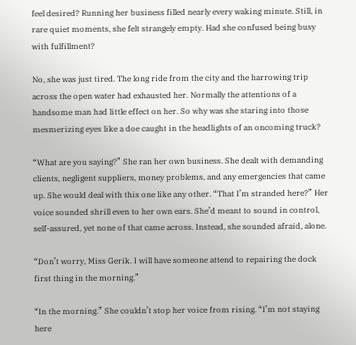feel desired? Running her business filled nearly every waking minute. Still, in rare quiet moments, she felt strangely empty. Had she confused being busy with fulfillment?

No, she was just tired. The long ride from the city and the harrowing trip across the open water had exhausted her. Normally the attentions of a handsome man had little effect on her. So why was she staring into those mesmerizing eyes like a doe caught in the headlights of an oncoming truck?

“What are you saying?” She ran her own business. She dealt with demanding clients, negligent suppliers, money problems, and any emergencies that came up. She would deal with this one like any other. “That I’m stranded here?” Her voice sounded shrill even to her own ears. She’d meant to sound in control, self-assured, yet none of that came across. Instead, she sounded afraid, alone.

“Don’t worry, Miss Gerik. I will have someone attend to repairing the dock first thing in the morning.”

“In the morning.” She couldn’t stop her voice from rising. “I’m not staying here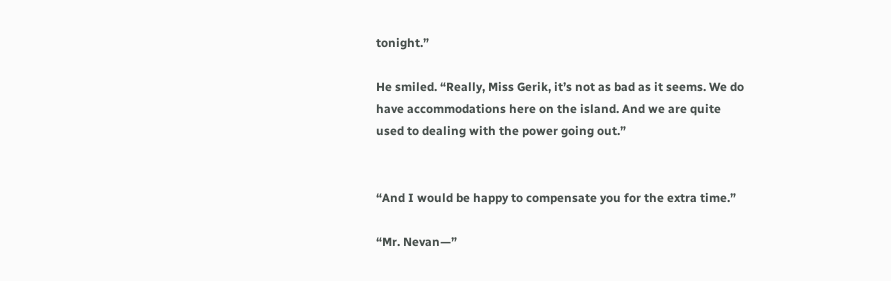tonight.”

He smiled. “Really, Miss Gerik, it’s not as bad as it seems. We do have accommodations here on the island. And we are quite used to dealing with the power going out.”


“And I would be happy to compensate you for the extra time.”

“Mr. Nevan—”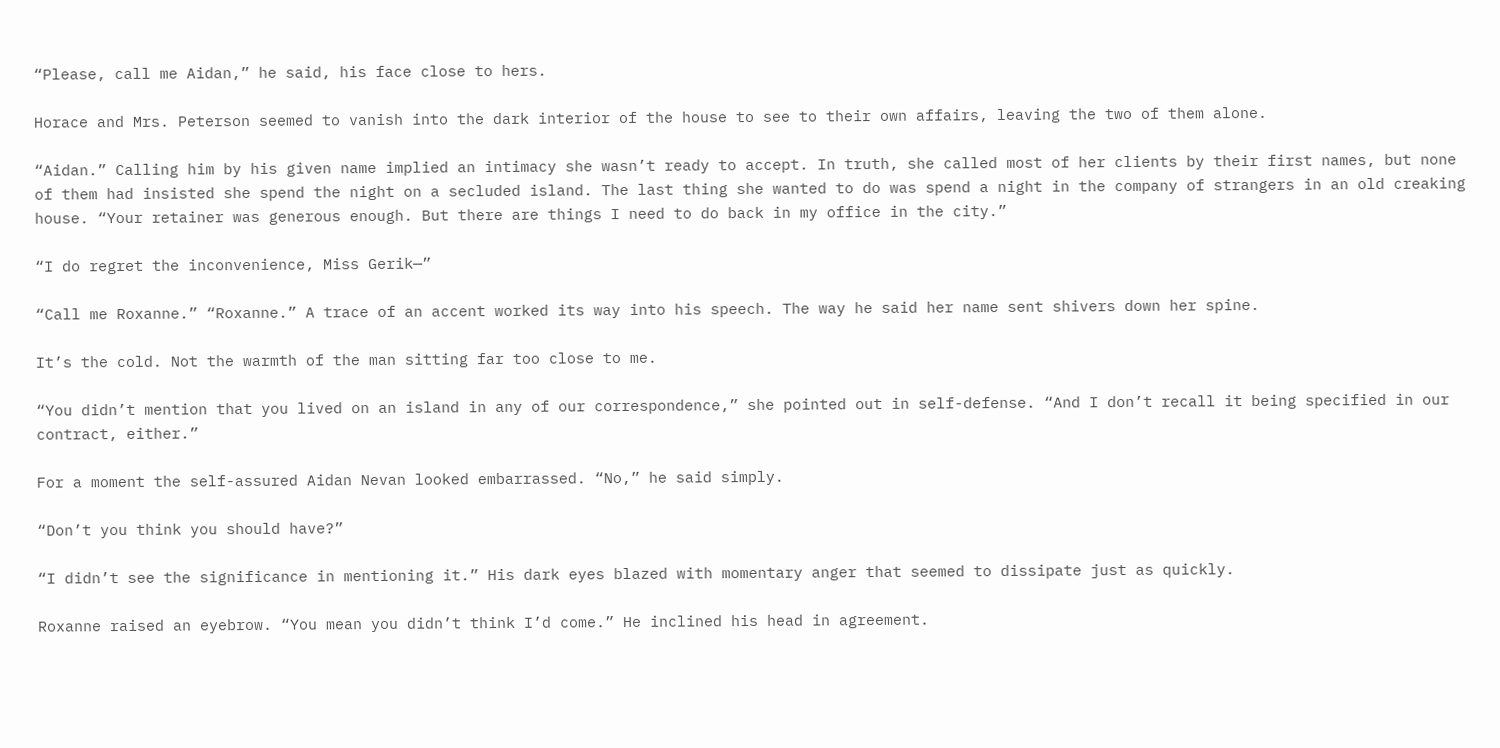“Please, call me Aidan,” he said, his face close to hers.

Horace and Mrs. Peterson seemed to vanish into the dark interior of the house to see to their own affairs, leaving the two of them alone.

“Aidan.” Calling him by his given name implied an intimacy she wasn’t ready to accept. In truth, she called most of her clients by their first names, but none of them had insisted she spend the night on a secluded island. The last thing she wanted to do was spend a night in the company of strangers in an old creaking house. “Your retainer was generous enough. But there are things I need to do back in my office in the city.”

“I do regret the inconvenience, Miss Gerik—”

“Call me Roxanne.” “Roxanne.” A trace of an accent worked its way into his speech. The way he said her name sent shivers down her spine.

It’s the cold. Not the warmth of the man sitting far too close to me.

“You didn’t mention that you lived on an island in any of our correspondence,” she pointed out in self-defense. “And I don’t recall it being specified in our contract, either.”

For a moment the self-assured Aidan Nevan looked embarrassed. “No,” he said simply.

“Don’t you think you should have?”

“I didn’t see the significance in mentioning it.” His dark eyes blazed with momentary anger that seemed to dissipate just as quickly.

Roxanne raised an eyebrow. “You mean you didn’t think I’d come.” He inclined his head in agreement.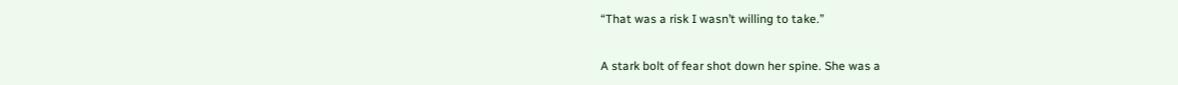“That was a risk I wasn’t willing to take.”

A stark bolt of fear shot down her spine. She was a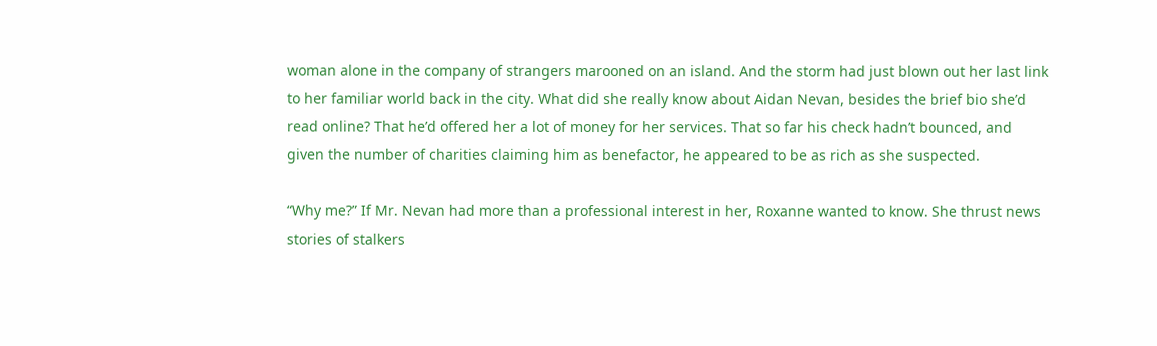woman alone in the company of strangers marooned on an island. And the storm had just blown out her last link to her familiar world back in the city. What did she really know about Aidan Nevan, besides the brief bio she’d read online? That he’d offered her a lot of money for her services. That so far his check hadn’t bounced, and given the number of charities claiming him as benefactor, he appeared to be as rich as she suspected.

“Why me?” If Mr. Nevan had more than a professional interest in her, Roxanne wanted to know. She thrust news stories of stalkers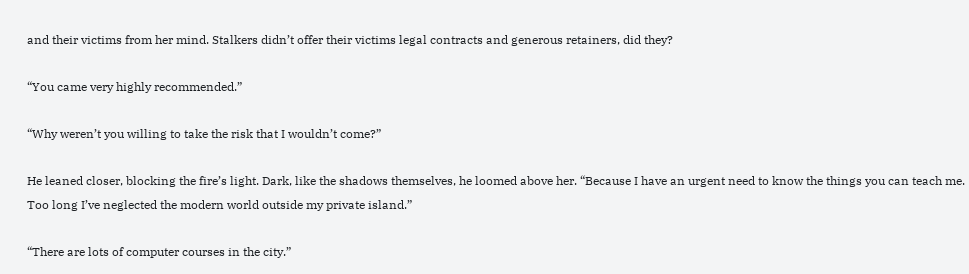and their victims from her mind. Stalkers didn’t offer their victims legal contracts and generous retainers, did they?

“You came very highly recommended.”

“Why weren’t you willing to take the risk that I wouldn’t come?”

He leaned closer, blocking the fire’s light. Dark, like the shadows themselves, he loomed above her. “Because I have an urgent need to know the things you can teach me. Too long I’ve neglected the modern world outside my private island.”

“There are lots of computer courses in the city.”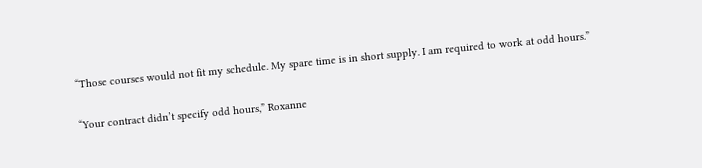“Those courses would not fit my schedule. My spare time is in short supply. I am required to work at odd hours.”

“Your contract didn’t specify odd hours,” Roxanne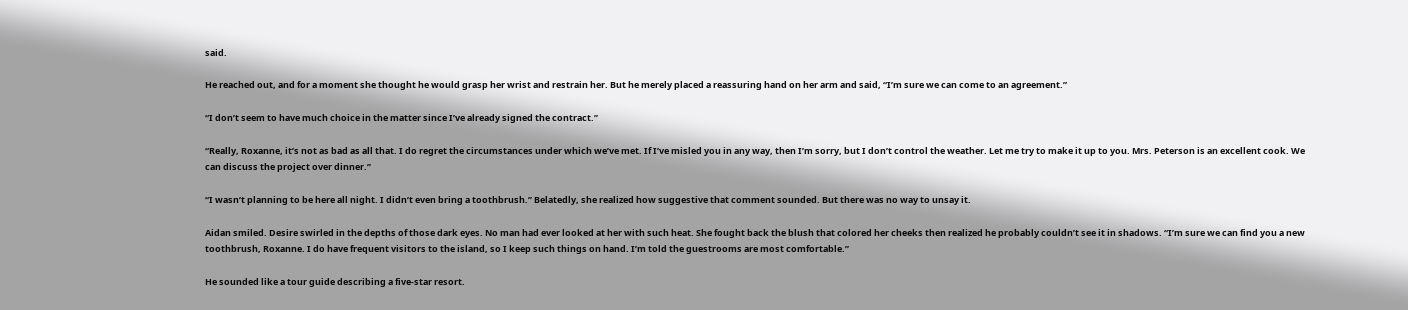said.

He reached out, and for a moment she thought he would grasp her wrist and restrain her. But he merely placed a reassuring hand on her arm and said, “I’m sure we can come to an agreement.”

“I don’t seem to have much choice in the matter since I’ve already signed the contract.”

“Really, Roxanne, it’s not as bad as all that. I do regret the circumstances under which we’ve met. If I’ve misled you in any way, then I’m sorry, but I don’t control the weather. Let me try to make it up to you. Mrs. Peterson is an excellent cook. We can discuss the project over dinner.”

“I wasn’t planning to be here all night. I didn’t even bring a toothbrush.” Belatedly, she realized how suggestive that comment sounded. But there was no way to unsay it.

Aidan smiled. Desire swirled in the depths of those dark eyes. No man had ever looked at her with such heat. She fought back the blush that colored her cheeks then realized he probably couldn’t see it in shadows. “I’m sure we can find you a new toothbrush, Roxanne. I do have frequent visitors to the island, so I keep such things on hand. I’m told the guestrooms are most comfortable.”

He sounded like a tour guide describing a five-star resort.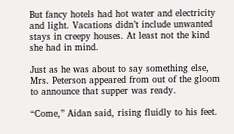But fancy hotels had hot water and electricity and light. Vacations didn’t include unwanted stays in creepy houses. At least not the kind she had in mind.

Just as he was about to say something else, Mrs. Peterson appeared from out of the gloom to announce that supper was ready.

“Come,” Aidan said, rising fluidly to his feet.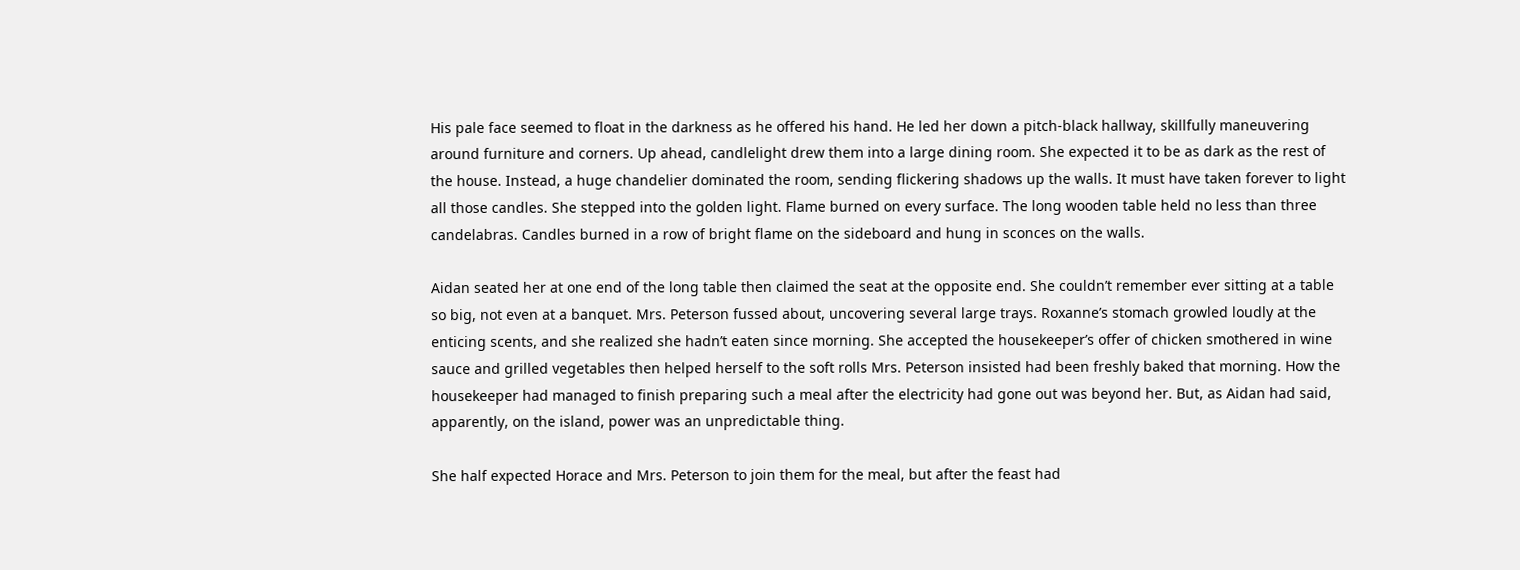His pale face seemed to float in the darkness as he offered his hand. He led her down a pitch-black hallway, skillfully maneuvering around furniture and corners. Up ahead, candlelight drew them into a large dining room. She expected it to be as dark as the rest of the house. Instead, a huge chandelier dominated the room, sending flickering shadows up the walls. It must have taken forever to light all those candles. She stepped into the golden light. Flame burned on every surface. The long wooden table held no less than three candelabras. Candles burned in a row of bright flame on the sideboard and hung in sconces on the walls.

Aidan seated her at one end of the long table then claimed the seat at the opposite end. She couldn’t remember ever sitting at a table so big, not even at a banquet. Mrs. Peterson fussed about, uncovering several large trays. Roxanne’s stomach growled loudly at the enticing scents, and she realized she hadn’t eaten since morning. She accepted the housekeeper’s offer of chicken smothered in wine sauce and grilled vegetables then helped herself to the soft rolls Mrs. Peterson insisted had been freshly baked that morning. How the housekeeper had managed to finish preparing such a meal after the electricity had gone out was beyond her. But, as Aidan had said, apparently, on the island, power was an unpredictable thing.

She half expected Horace and Mrs. Peterson to join them for the meal, but after the feast had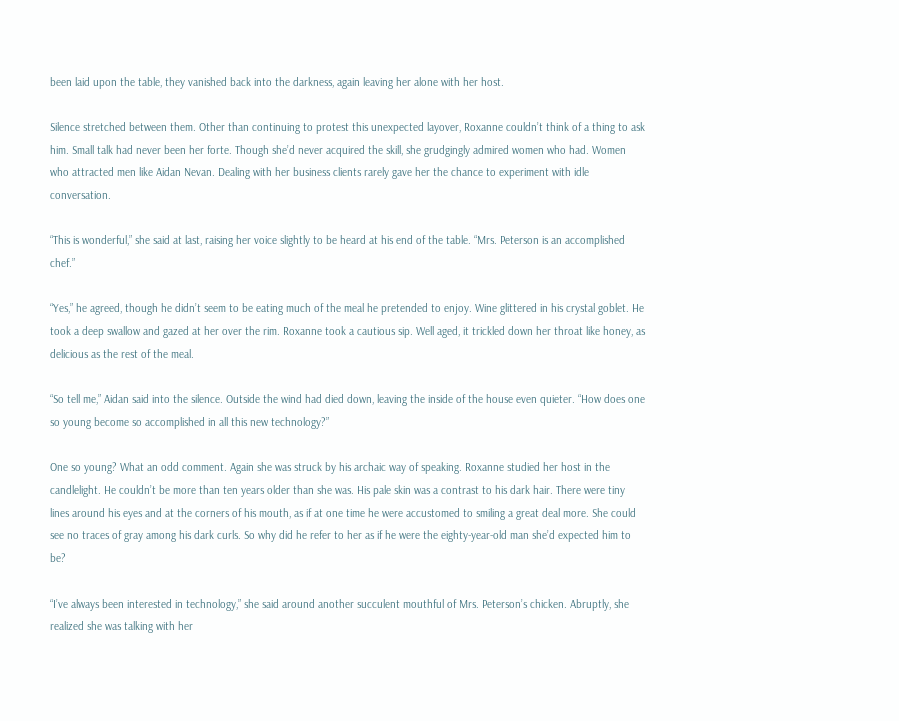been laid upon the table, they vanished back into the darkness, again leaving her alone with her host.

Silence stretched between them. Other than continuing to protest this unexpected layover, Roxanne couldn’t think of a thing to ask him. Small talk had never been her forte. Though she’d never acquired the skill, she grudgingly admired women who had. Women who attracted men like Aidan Nevan. Dealing with her business clients rarely gave her the chance to experiment with idle conversation.

“This is wonderful,” she said at last, raising her voice slightly to be heard at his end of the table. “Mrs. Peterson is an accomplished chef.”

“Yes,” he agreed, though he didn’t seem to be eating much of the meal he pretended to enjoy. Wine glittered in his crystal goblet. He took a deep swallow and gazed at her over the rim. Roxanne took a cautious sip. Well aged, it trickled down her throat like honey, as delicious as the rest of the meal.

“So tell me,” Aidan said into the silence. Outside the wind had died down, leaving the inside of the house even quieter. “How does one so young become so accomplished in all this new technology?”

One so young? What an odd comment. Again she was struck by his archaic way of speaking. Roxanne studied her host in the candlelight. He couldn’t be more than ten years older than she was. His pale skin was a contrast to his dark hair. There were tiny lines around his eyes and at the corners of his mouth, as if at one time he were accustomed to smiling a great deal more. She could see no traces of gray among his dark curls. So why did he refer to her as if he were the eighty-year-old man she’d expected him to be?

“I’ve always been interested in technology,” she said around another succulent mouthful of Mrs. Peterson’s chicken. Abruptly, she realized she was talking with her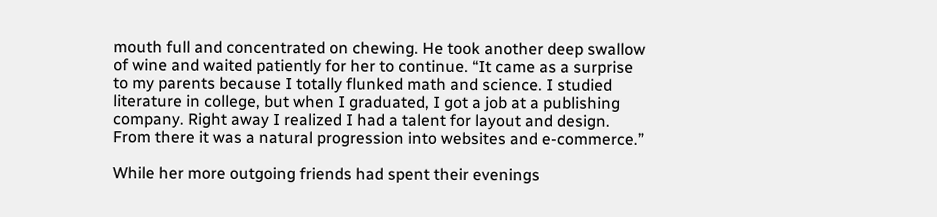mouth full and concentrated on chewing. He took another deep swallow of wine and waited patiently for her to continue. “It came as a surprise to my parents because I totally flunked math and science. I studied literature in college, but when I graduated, I got a job at a publishing company. Right away I realized I had a talent for layout and design. From there it was a natural progression into websites and e-commerce.”

While her more outgoing friends had spent their evenings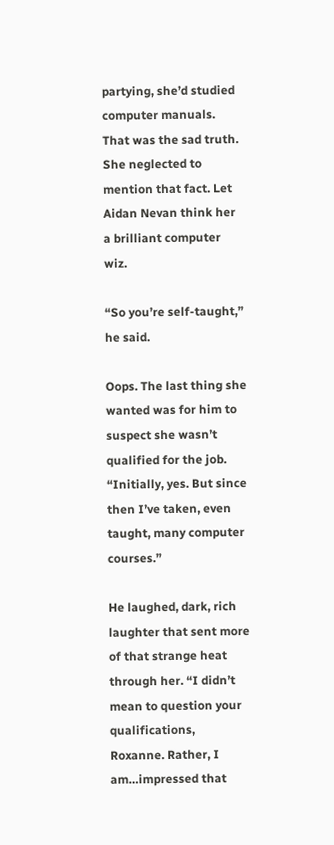partying, she’d studied computer manuals. That was the sad truth. She neglected to mention that fact. Let Aidan Nevan think her a brilliant computer wiz.

“So you’re self-taught,” he said.

Oops. The last thing she wanted was for him to suspect she wasn’t qualified for the job. “Initially, yes. But since then I’ve taken, even taught, many computer courses.”

He laughed, dark, rich laughter that sent more of that strange heat through her. “I didn’t mean to question your qualifications, Roxanne. Rather, I am…impressed that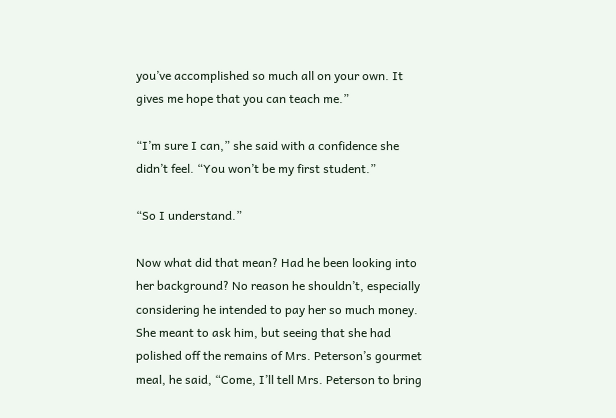you’ve accomplished so much all on your own. It gives me hope that you can teach me.”

“I’m sure I can,” she said with a confidence she didn’t feel. “You won’t be my first student.”

“So I understand.”

Now what did that mean? Had he been looking into her background? No reason he shouldn’t, especially considering he intended to pay her so much money. She meant to ask him, but seeing that she had polished off the remains of Mrs. Peterson’s gourmet meal, he said, “Come, I’ll tell Mrs. Peterson to bring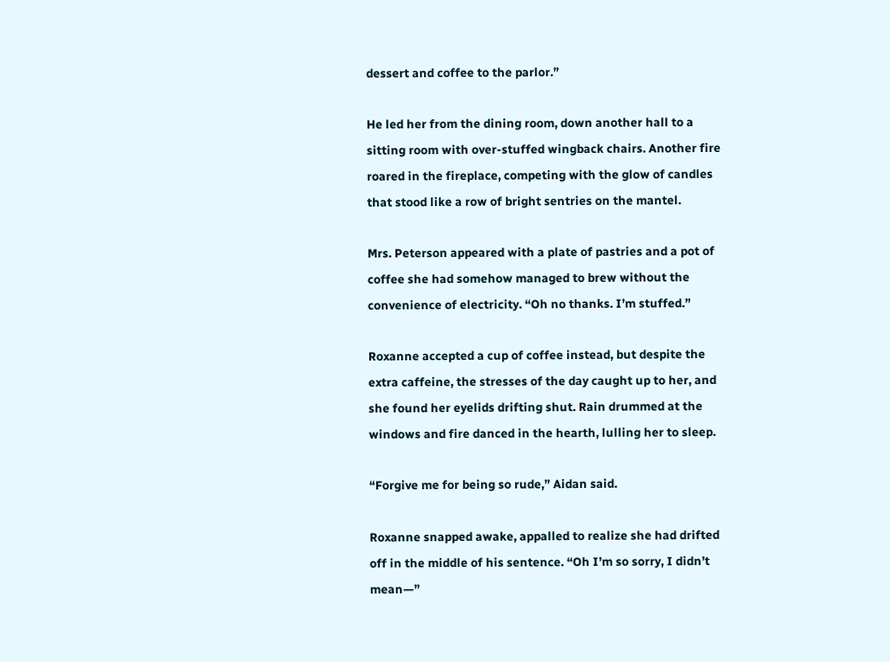dessert and coffee to the parlor.”

He led her from the dining room, down another hall to a sitting room with over-stuffed wingback chairs. Another fire roared in the fireplace, competing with the glow of candles that stood like a row of bright sentries on the mantel.

Mrs. Peterson appeared with a plate of pastries and a pot of coffee she had somehow managed to brew without the convenience of electricity. “Oh no thanks. I’m stuffed.”

Roxanne accepted a cup of coffee instead, but despite the extra caffeine, the stresses of the day caught up to her, and she found her eyelids drifting shut. Rain drummed at the windows and fire danced in the hearth, lulling her to sleep.

“Forgive me for being so rude,” Aidan said.

Roxanne snapped awake, appalled to realize she had drifted off in the middle of his sentence. “Oh I’m so sorry, I didn’t mean—”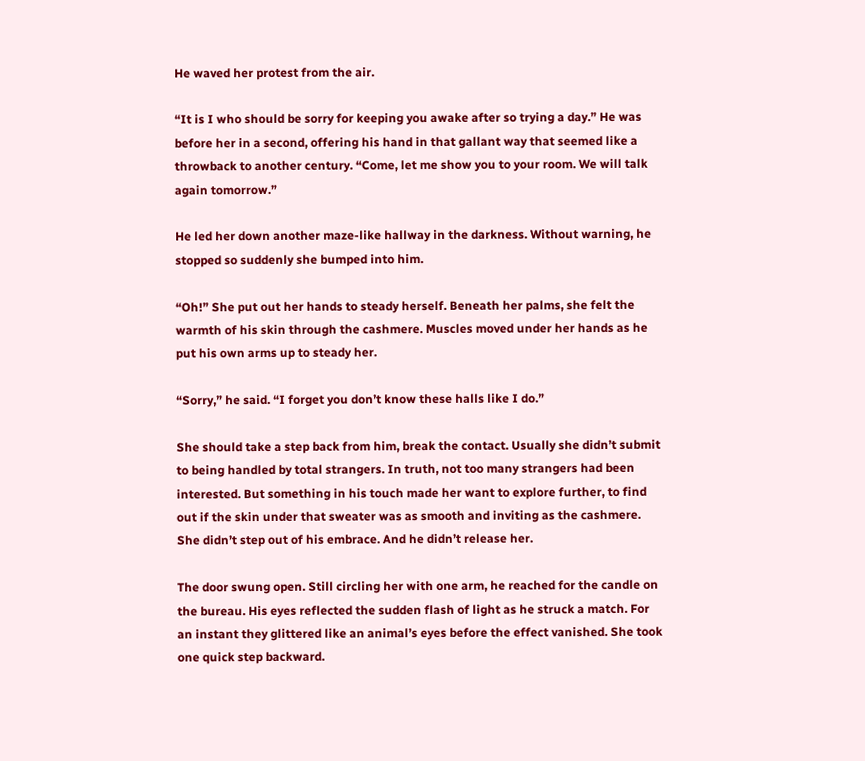He waved her protest from the air.

“It is I who should be sorry for keeping you awake after so trying a day.” He was before her in a second, offering his hand in that gallant way that seemed like a throwback to another century. “Come, let me show you to your room. We will talk again tomorrow.”

He led her down another maze-like hallway in the darkness. Without warning, he stopped so suddenly she bumped into him.

“Oh!” She put out her hands to steady herself. Beneath her palms, she felt the warmth of his skin through the cashmere. Muscles moved under her hands as he put his own arms up to steady her.

“Sorry,” he said. “I forget you don’t know these halls like I do.”

She should take a step back from him, break the contact. Usually she didn’t submit to being handled by total strangers. In truth, not too many strangers had been interested. But something in his touch made her want to explore further, to find out if the skin under that sweater was as smooth and inviting as the cashmere. She didn’t step out of his embrace. And he didn’t release her.

The door swung open. Still circling her with one arm, he reached for the candle on the bureau. His eyes reflected the sudden flash of light as he struck a match. For an instant they glittered like an animal’s eyes before the effect vanished. She took one quick step backward.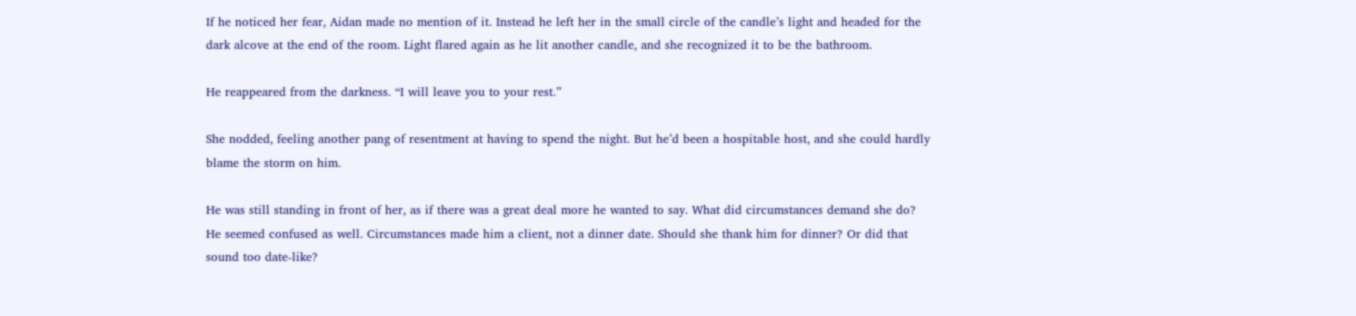If he noticed her fear, Aidan made no mention of it. Instead he left her in the small circle of the candle’s light and headed for the dark alcove at the end of the room. Light flared again as he lit another candle, and she recognized it to be the bathroom.

He reappeared from the darkness. “I will leave you to your rest.”

She nodded, feeling another pang of resentment at having to spend the night. But he’d been a hospitable host, and she could hardly blame the storm on him.

He was still standing in front of her, as if there was a great deal more he wanted to say. What did circumstances demand she do? He seemed confused as well. Circumstances made him a client, not a dinner date. Should she thank him for dinner? Or did that sound too date-like?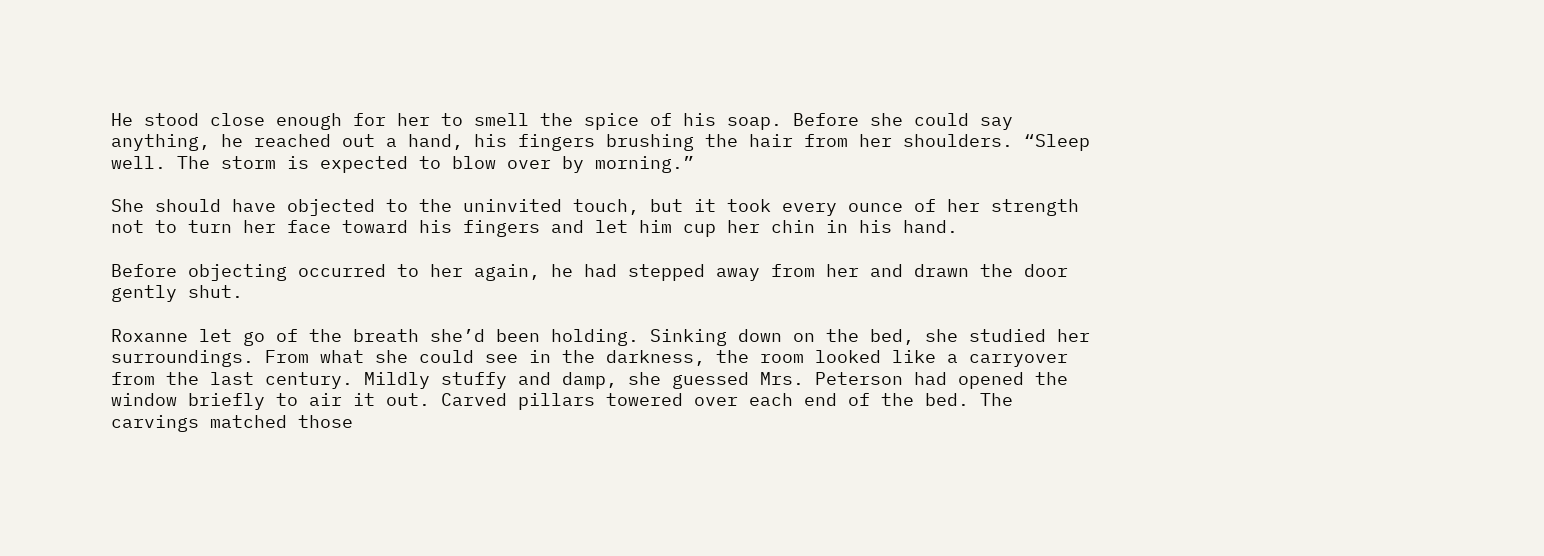He stood close enough for her to smell the spice of his soap. Before she could say anything, he reached out a hand, his fingers brushing the hair from her shoulders. “Sleep well. The storm is expected to blow over by morning.”

She should have objected to the uninvited touch, but it took every ounce of her strength not to turn her face toward his fingers and let him cup her chin in his hand.

Before objecting occurred to her again, he had stepped away from her and drawn the door gently shut.

Roxanne let go of the breath she’d been holding. Sinking down on the bed, she studied her surroundings. From what she could see in the darkness, the room looked like a carryover from the last century. Mildly stuffy and damp, she guessed Mrs. Peterson had opened the window briefly to air it out. Carved pillars towered over each end of the bed. The carvings matched those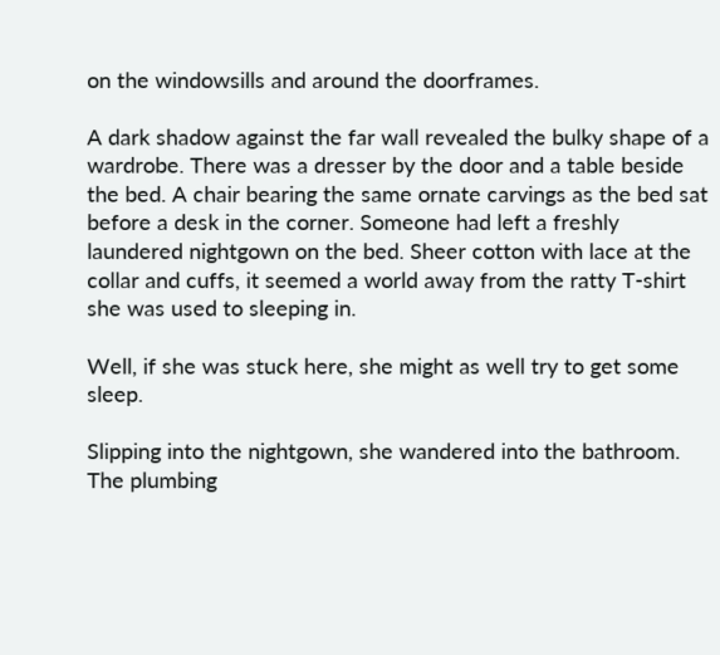on the windowsills and around the doorframes.

A dark shadow against the far wall revealed the bulky shape of a wardrobe. There was a dresser by the door and a table beside the bed. A chair bearing the same ornate carvings as the bed sat before a desk in the corner. Someone had left a freshly laundered nightgown on the bed. Sheer cotton with lace at the collar and cuffs, it seemed a world away from the ratty T-shirt she was used to sleeping in.

Well, if she was stuck here, she might as well try to get some sleep.

Slipping into the nightgown, she wandered into the bathroom. The plumbing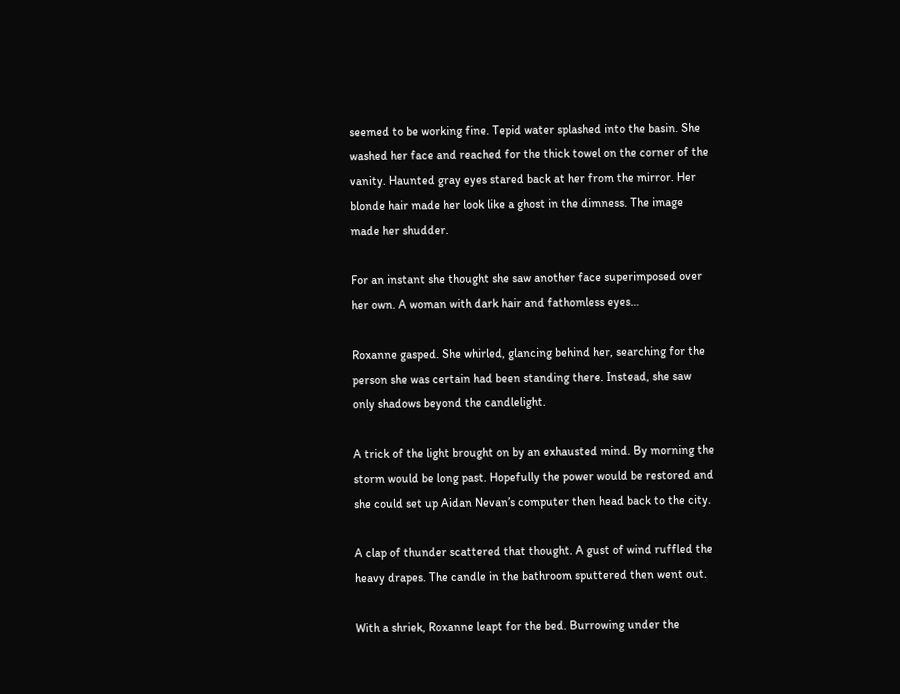seemed to be working fine. Tepid water splashed into the basin. She washed her face and reached for the thick towel on the corner of the vanity. Haunted gray eyes stared back at her from the mirror. Her blonde hair made her look like a ghost in the dimness. The image made her shudder.

For an instant she thought she saw another face superimposed over her own. A woman with dark hair and fathomless eyes…

Roxanne gasped. She whirled, glancing behind her, searching for the person she was certain had been standing there. Instead, she saw only shadows beyond the candlelight.

A trick of the light brought on by an exhausted mind. By morning the storm would be long past. Hopefully the power would be restored and she could set up Aidan Nevan’s computer then head back to the city.

A clap of thunder scattered that thought. A gust of wind ruffled the heavy drapes. The candle in the bathroom sputtered then went out.

With a shriek, Roxanne leapt for the bed. Burrowing under the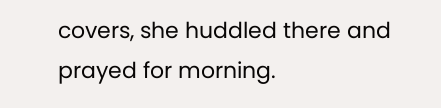covers, she huddled there and prayed for morning.